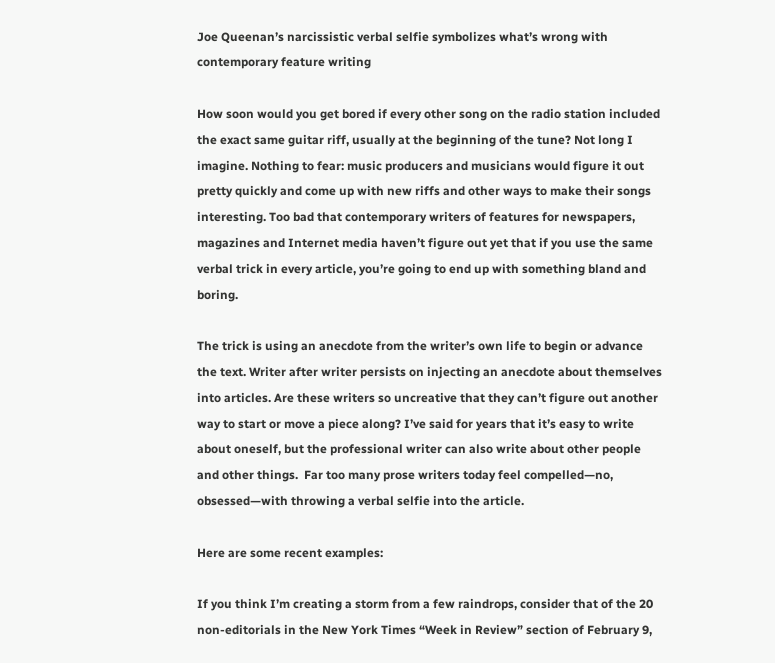Joe Queenan’s narcissistic verbal selfie symbolizes what’s wrong with contemporary feature writing

How soon would you get bored if every other song on the radio station included the exact same guitar riff, usually at the beginning of the tune? Not long I imagine. Nothing to fear: music producers and musicians would figure it out pretty quickly and come up with new riffs and other ways to make their songs interesting. Too bad that contemporary writers of features for newspapers, magazines and Internet media haven’t figure out yet that if you use the same verbal trick in every article, you’re going to end up with something bland and boring.

The trick is using an anecdote from the writer’s own life to begin or advance the text. Writer after writer persists on injecting an anecdote about themselves into articles. Are these writers so uncreative that they can’t figure out another way to start or move a piece along? I’ve said for years that it’s easy to write about oneself, but the professional writer can also write about other people and other things.  Far too many prose writers today feel compelled—no, obsessed—with throwing a verbal selfie into the article.

Here are some recent examples:

If you think I’m creating a storm from a few raindrops, consider that of the 20 non-editorials in the New York Times “Week in Review” section of February 9,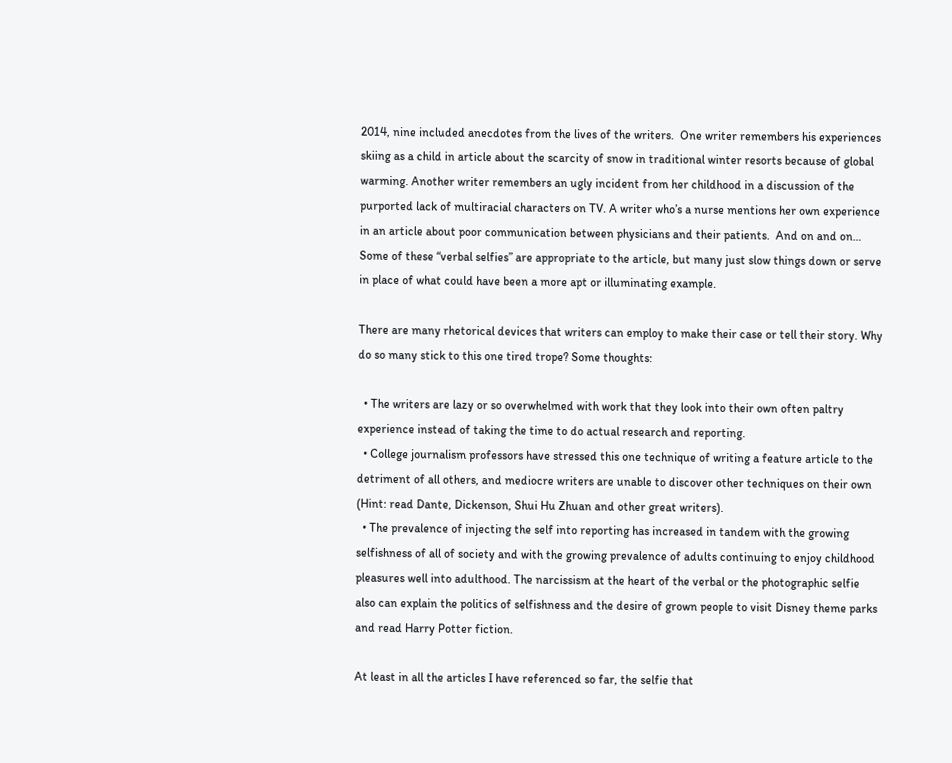2014, nine included anecdotes from the lives of the writers.  One writer remembers his experiences skiing as a child in article about the scarcity of snow in traditional winter resorts because of global warming. Another writer remembers an ugly incident from her childhood in a discussion of the purported lack of multiracial characters on TV. A writer who’s a nurse mentions her own experience in an article about poor communication between physicians and their patients.  And on and on… Some of these “verbal selfies” are appropriate to the article, but many just slow things down or serve in place of what could have been a more apt or illuminating example.

There are many rhetorical devices that writers can employ to make their case or tell their story. Why do so many stick to this one tired trope? Some thoughts:

  • The writers are lazy or so overwhelmed with work that they look into their own often paltry experience instead of taking the time to do actual research and reporting.
  • College journalism professors have stressed this one technique of writing a feature article to the detriment of all others, and mediocre writers are unable to discover other techniques on their own (Hint: read Dante, Dickenson, Shui Hu Zhuan and other great writers).
  • The prevalence of injecting the self into reporting has increased in tandem with the growing selfishness of all of society and with the growing prevalence of adults continuing to enjoy childhood pleasures well into adulthood. The narcissism at the heart of the verbal or the photographic selfie also can explain the politics of selfishness and the desire of grown people to visit Disney theme parks and read Harry Potter fiction.

At least in all the articles I have referenced so far, the selfie that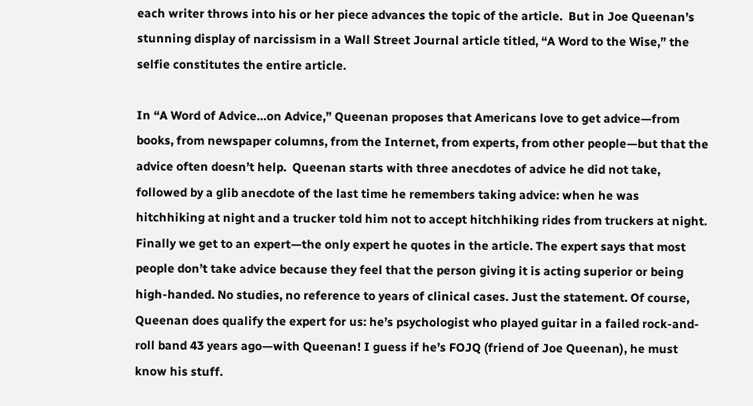each writer throws into his or her piece advances the topic of the article.  But in Joe Queenan’s stunning display of narcissism in a Wall Street Journal article titled, “A Word to the Wise,” the selfie constitutes the entire article.

In “A Word of Advice…on Advice,” Queenan proposes that Americans love to get advice—from books, from newspaper columns, from the Internet, from experts, from other people—but that the advice often doesn’t help.  Queenan starts with three anecdotes of advice he did not take, followed by a glib anecdote of the last time he remembers taking advice: when he was hitchhiking at night and a trucker told him not to accept hitchhiking rides from truckers at night. Finally we get to an expert—the only expert he quotes in the article. The expert says that most people don’t take advice because they feel that the person giving it is acting superior or being high-handed. No studies, no reference to years of clinical cases. Just the statement. Of course, Queenan does qualify the expert for us: he’s psychologist who played guitar in a failed rock-and-roll band 43 years ago—with Queenan! I guess if he’s FOJQ (friend of Joe Queenan), he must know his stuff.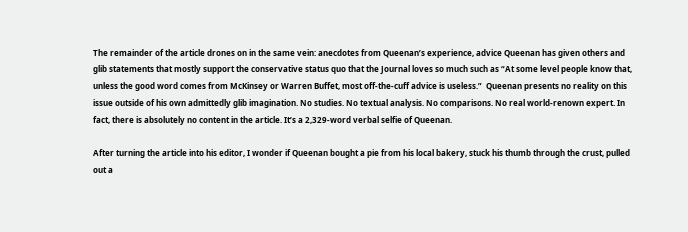The remainder of the article drones on in the same vein: anecdotes from Queenan’s experience, advice Queenan has given others and glib statements that mostly support the conservative status quo that the Journal loves so much such as “At some level people know that, unless the good word comes from McKinsey or Warren Buffet, most off-the-cuff advice is useless.”  Queenan presents no reality on this issue outside of his own admittedly glib imagination. No studies. No textual analysis. No comparisons. No real world-renown expert. In fact, there is absolutely no content in the article. It’s a 2,329-word verbal selfie of Queenan.

After turning the article into his editor, I wonder if Queenan bought a pie from his local bakery, stuck his thumb through the crust, pulled out a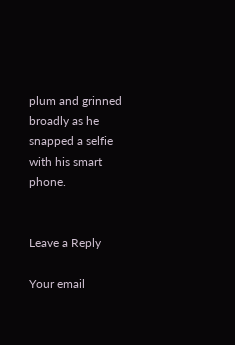plum and grinned broadly as he snapped a selfie with his smart phone.


Leave a Reply

Your email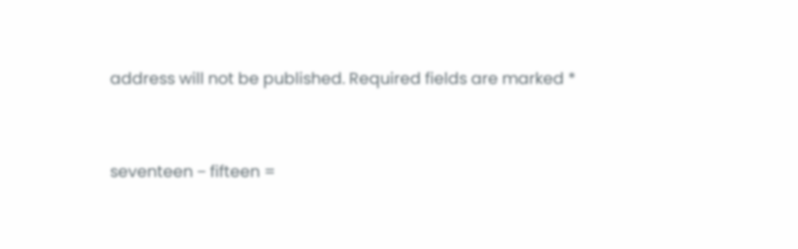address will not be published. Required fields are marked *


seventeen − fifteen =